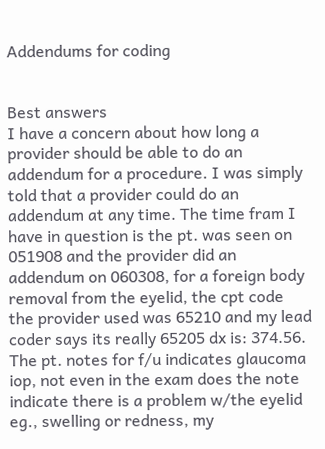Addendums for coding


Best answers
I have a concern about how long a provider should be able to do an addendum for a procedure. I was simply told that a provider could do an addendum at any time. The time fram I have in question is the pt. was seen on 051908 and the provider did an addendum on 060308, for a foreign body removal from the eyelid, the cpt code the provider used was 65210 and my lead coder says its really 65205 dx is: 374.56. The pt. notes for f/u indicates glaucoma iop, not even in the exam does the note indicate there is a problem w/the eyelid eg., swelling or redness, my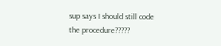sup says I should still code the procedure?????